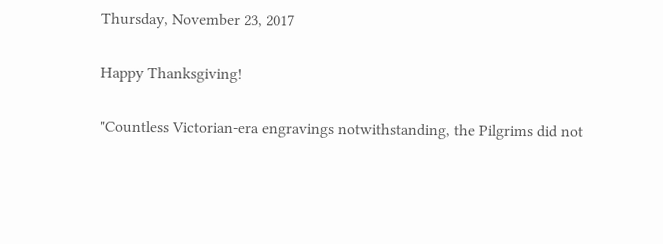Thursday, November 23, 2017

Happy Thanksgiving!

"Countless Victorian-era engravings notwithstanding, the Pilgrims did not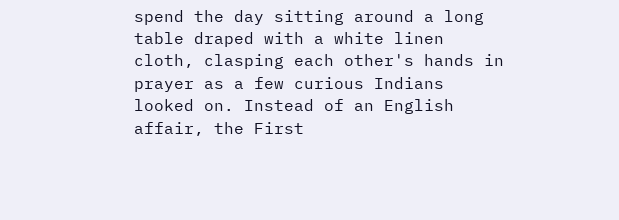spend the day sitting around a long table draped with a white linen cloth, clasping each other's hands in prayer as a few curious Indians looked on. Instead of an English affair, the First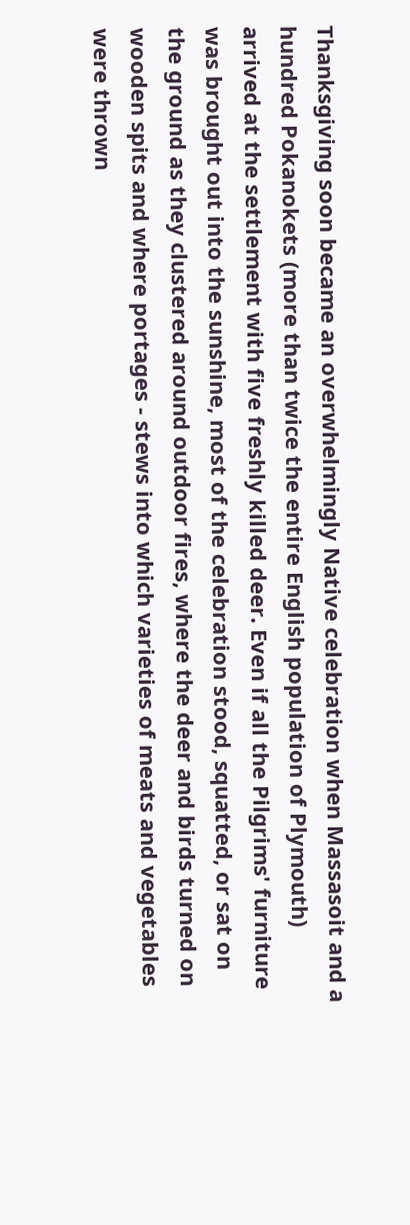Thanksgiving soon became an overwhelmingly Native celebration when Massasoit and a hundred Pokanokets (more than twice the entire English population of Plymouth) arrived at the settlement with five freshly killed deer. Even if all the Pilgrims' furniture was brought out into the sunshine, most of the celebration stood, squatted, or sat on the ground as they clustered around outdoor fires, where the deer and birds turned on wooden spits and where portages - stews into which varieties of meats and vegetables were thrown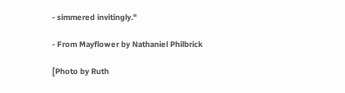- simmered invitingly."

- From Mayflower by Nathaniel Philbrick

[Photo by Ruth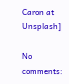Caron at Unsplash]

No comments: